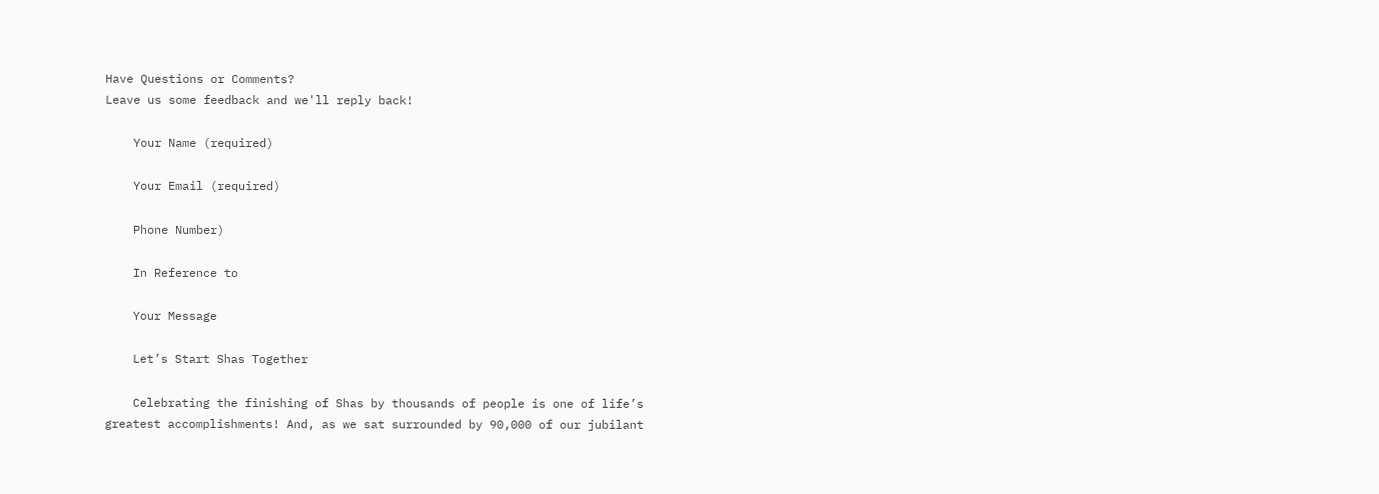Have Questions or Comments?
Leave us some feedback and we'll reply back!

    Your Name (required)

    Your Email (required)

    Phone Number)

    In Reference to

    Your Message

    Let’s Start Shas Together

    Celebrating the finishing of Shas by thousands of people is one of life’s greatest accomplishments! And, as we sat surrounded by 90,000 of our jubilant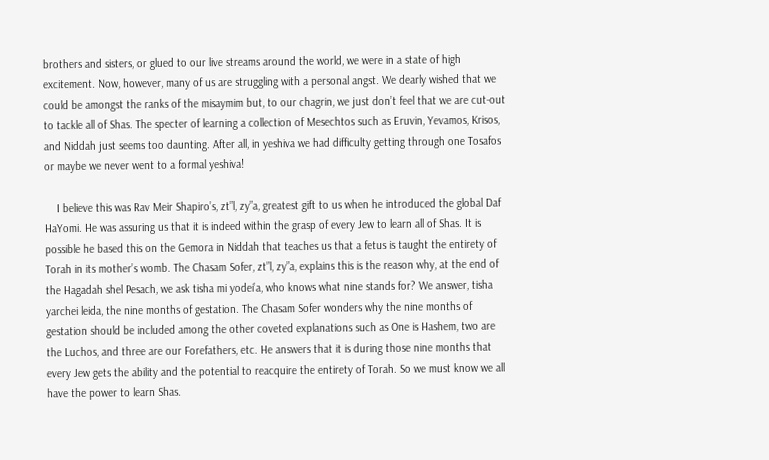brothers and sisters, or glued to our live streams around the world, we were in a state of high excitement. Now, however, many of us are struggling with a personal angst. We dearly wished that we could be amongst the ranks of the misaymim but, to our chagrin, we just don’t feel that we are cut-out to tackle all of Shas. The specter of learning a collection of Mesechtos such as Eruvin, Yevamos, Krisos, and Niddah just seems too daunting. After all, in yeshiva we had difficulty getting through one Tosafos or maybe we never went to a formal yeshiva!

    I believe this was Rav Meir Shapiro’s, zt”l, zy”a, greatest gift to us when he introduced the global Daf HaYomi. He was assuring us that it is indeed within the grasp of every Jew to learn all of Shas. It is possible he based this on the Gemora in Niddah that teaches us that a fetus is taught the entirety of Torah in its mother’s womb. The Chasam Sofer, zt”l, zy”a, explains this is the reason why, at the end of the Hagadah shel Pesach, we ask tisha mi yodei’a, who knows what nine stands for? We answer, tisha yarchei leida, the nine months of gestation. The Chasam Sofer wonders why the nine months of gestation should be included among the other coveted explanations such as One is Hashem, two are the Luchos, and three are our Forefathers, etc. He answers that it is during those nine months that every Jew gets the ability and the potential to reacquire the entirety of Torah. So we must know we all have the power to learn Shas.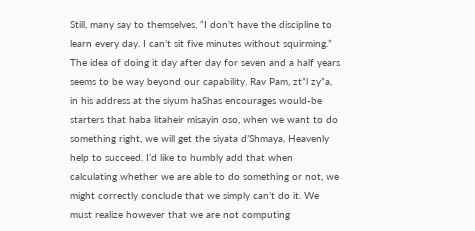Still, many say to themselves, “I don’t have the discipline to learn every day. I can’t sit five minutes without squirming.” The idea of doing it day after day for seven and a half years seems to be way beyond our capability. Rav Pam, zt”l zy”a, in his address at the siyum haShas encourages would-be starters that haba litaheir misayin oso, when we want to do something right, we will get the siyata d’Shmaya, Heavenly help to succeed. I’d like to humbly add that when calculating whether we are able to do something or not, we might correctly conclude that we simply can’t do it. We must realize however that we are not computing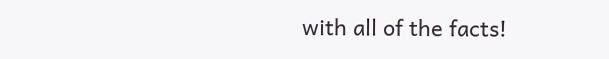with all of the facts!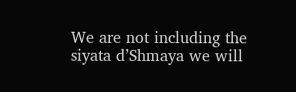We are not including the siyata d’Shmaya we will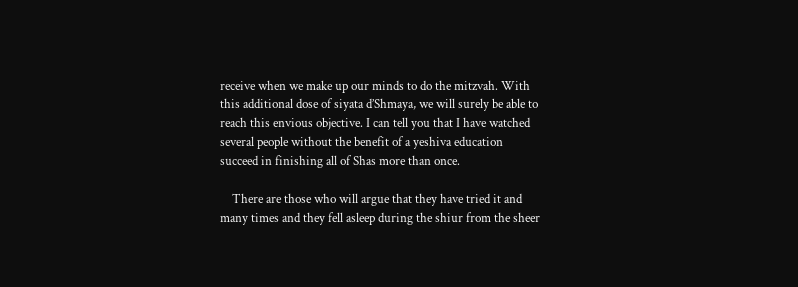receive when we make up our minds to do the mitzvah. With this additional dose of siyata d’Shmaya, we will surely be able to reach this envious objective. I can tell you that I have watched several people without the benefit of a yeshiva education succeed in finishing all of Shas more than once.

    There are those who will argue that they have tried it and many times and they fell asleep during the shiur from the sheer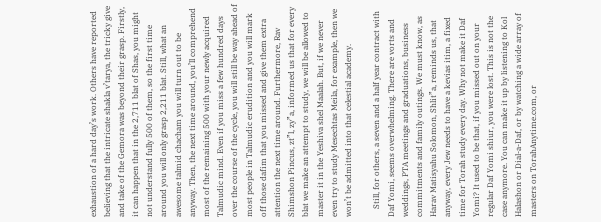exhaustion of a hard day’s work. Others have reported believing that the intricate shakla v’tarya, the tricky give and take of the Gemora was beyond their grasp. Firstly, it can happen that in the 2,711 blat of Shas, you might not understand fully 500 of them, so the first time around you will only grasp 2,211 blat. Still, what an awesome talmid chacham you will turn out to be anyway. Then, the next time around, you’ll comprehend most of the remaining 500 with your newly acquired Talmudic mind. Even if you miss a few hundred days over the course of the cycle, you will still be way ahead of most people in Talmudic erudition and you will mark off those dafim that you missed and give them extra attention the next time around. Furthermore, Rav Shimshon Pincus, zt”l, zy”a, informed us that for every blat we make an attempt to study, we will be allowed to master it in the Yeshiva shel Maalah. But, if we never even try to study Mesechtas Meila, for example, then we won’t be admitted into that celestial academy.

    Still, for others, a seven and a half year contract with Daf Yomi, seems overwhelming. There are vorts and weddings, PTA meetings and graduations, business commitments and family outings. We must know, as Harav Matisyahu Solomon, Shlit”a, reminds us, that anyway, every Jew needs to have a kevias itim, a fixed time for Torah study every day. Why not make it Daf Yomi? It used to be that, if you missed out on your regular Daf Yomi shiur, you were lost. This is not the case anymore. You can make it up by listening to Kol Halashon or Dial-a-Daf, or by watching a wide array of masters on TorahAnytime.com, or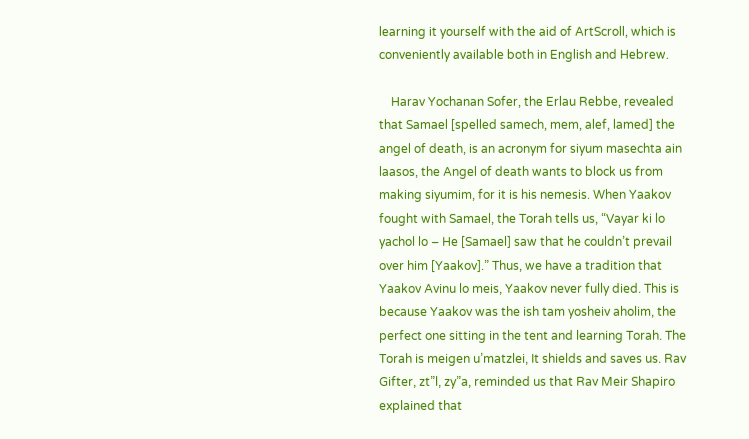learning it yourself with the aid of ArtScroll, which is conveniently available both in English and Hebrew.

    Harav Yochanan Sofer, the Erlau Rebbe, revealed that Samael [spelled samech, mem, alef, lamed] the angel of death, is an acronym for siyum masechta ain laasos, the Angel of death wants to block us from making siyumim, for it is his nemesis. When Yaakov fought with Samael, the Torah tells us, “Vayar ki lo yachol lo – He [Samael] saw that he couldn’t prevail over him [Yaakov].” Thus, we have a tradition that Yaakov Avinu lo meis, Yaakov never fully died. This is because Yaakov was the ish tam yosheiv aholim, the perfect one sitting in the tent and learning Torah. The Torah is meigen u’matzlei, It shields and saves us. Rav Gifter, zt”l, zy”a, reminded us that Rav Meir Shapiro explained that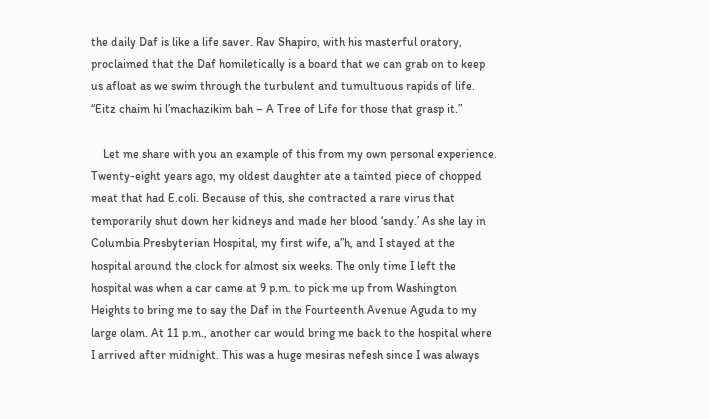the daily Daf is like a life saver. Rav Shapiro, with his masterful oratory, proclaimed that the Daf homiletically is a board that we can grab on to keep us afloat as we swim through the turbulent and tumultuous rapids of life. “Eitz chaim hi l’machazikim bah – A Tree of Life for those that grasp it.”

    Let me share with you an example of this from my own personal experience. Twenty-eight years ago, my oldest daughter ate a tainted piece of chopped meat that had E.coli. Because of this, she contracted a rare virus that temporarily shut down her kidneys and made her blood ‘sandy.’ As she lay in Columbia Presbyterian Hospital, my first wife, a”h, and I stayed at the hospital around the clock for almost six weeks. The only time I left the hospital was when a car came at 9 p.m. to pick me up from Washington Heights to bring me to say the Daf in the Fourteenth Avenue Aguda to my large olam. At 11 p.m., another car would bring me back to the hospital where I arrived after midnight. This was a huge mesiras nefesh since I was always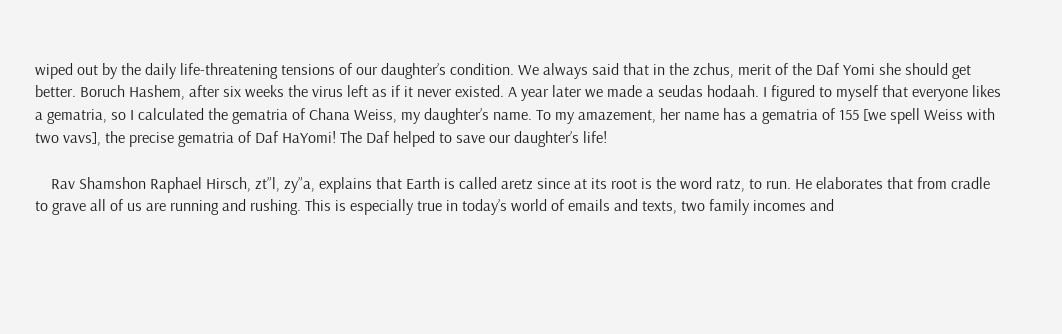wiped out by the daily life-threatening tensions of our daughter’s condition. We always said that in the zchus, merit of the Daf Yomi she should get better. Boruch Hashem, after six weeks the virus left as if it never existed. A year later we made a seudas hodaah. I figured to myself that everyone likes a gematria, so I calculated the gematria of Chana Weiss, my daughter’s name. To my amazement, her name has a gematria of 155 [we spell Weiss with two vavs], the precise gematria of Daf HaYomi! The Daf helped to save our daughter’s life!

    Rav Shamshon Raphael Hirsch, zt”l, zy”a, explains that Earth is called aretz since at its root is the word ratz, to run. He elaborates that from cradle to grave all of us are running and rushing. This is especially true in today’s world of emails and texts, two family incomes and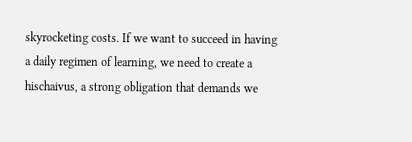skyrocketing costs. If we want to succeed in having a daily regimen of learning, we need to create a hischaivus, a strong obligation that demands we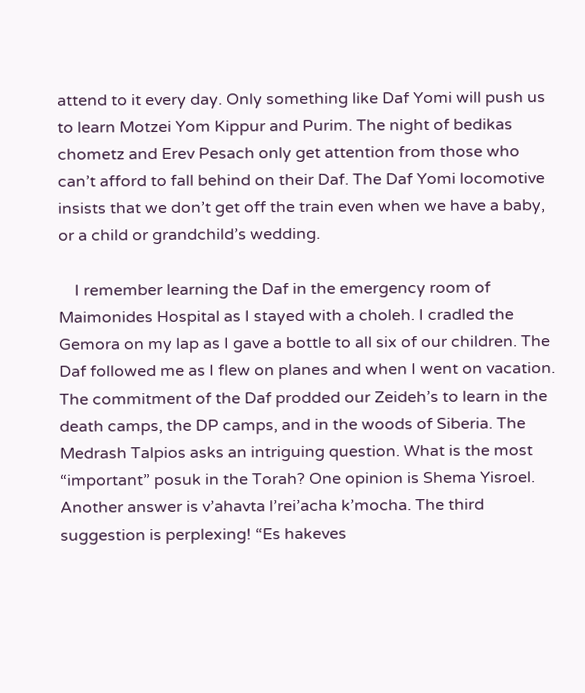attend to it every day. Only something like Daf Yomi will push us to learn Motzei Yom Kippur and Purim. The night of bedikas chometz and Erev Pesach only get attention from those who can’t afford to fall behind on their Daf. The Daf Yomi locomotive insists that we don’t get off the train even when we have a baby, or a child or grandchild’s wedding.

    I remember learning the Daf in the emergency room of Maimonides Hospital as I stayed with a choleh. I cradled the Gemora on my lap as I gave a bottle to all six of our children. The Daf followed me as I flew on planes and when I went on vacation. The commitment of the Daf prodded our Zeideh’s to learn in the death camps, the DP camps, and in the woods of Siberia. The Medrash Talpios asks an intriguing question. What is the most “important” posuk in the Torah? One opinion is Shema Yisroel. Another answer is v’ahavta l’rei’acha k’mocha. The third suggestion is perplexing! “Es hakeves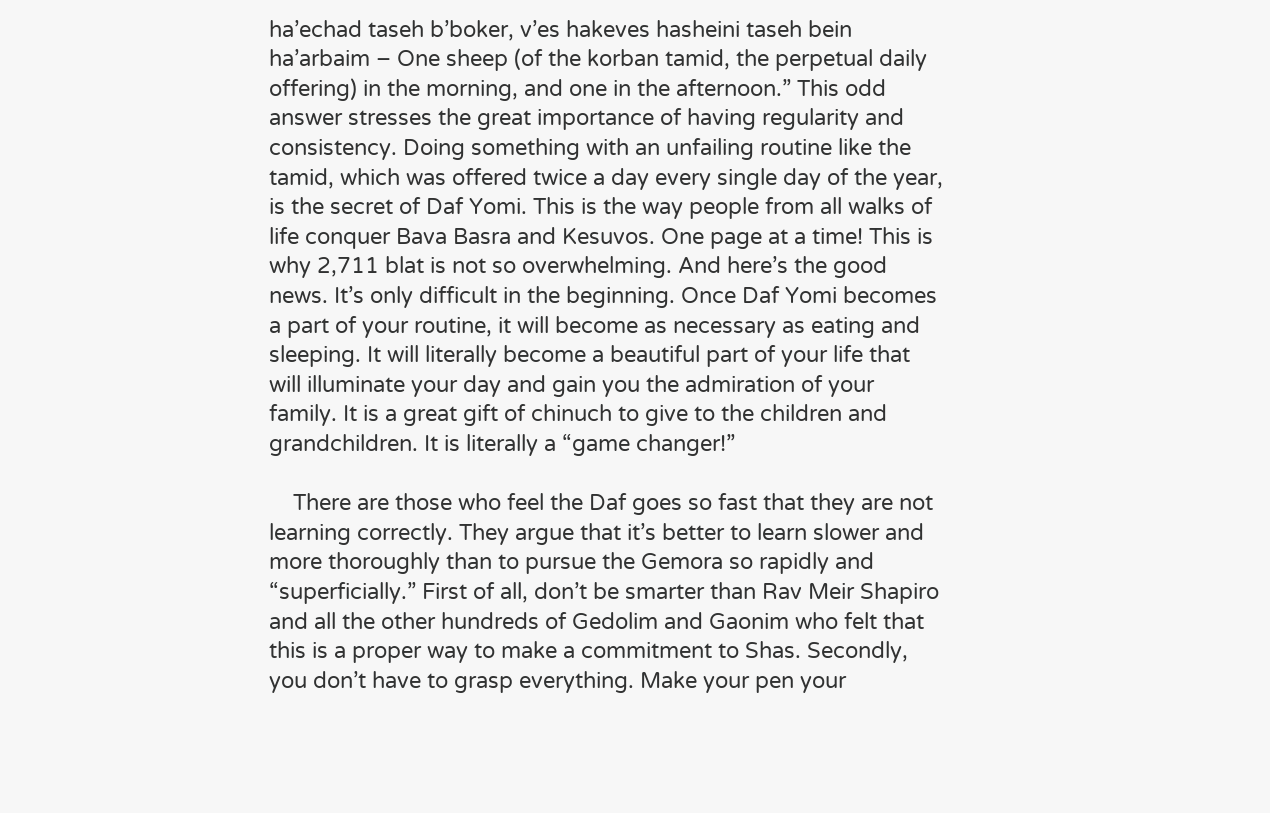ha’echad taseh b’boker, v’es hakeves hasheini taseh bein ha’arbaim – One sheep (of the korban tamid, the perpetual daily offering) in the morning, and one in the afternoon.” This odd answer stresses the great importance of having regularity and consistency. Doing something with an unfailing routine like the tamid, which was offered twice a day every single day of the year, is the secret of Daf Yomi. This is the way people from all walks of life conquer Bava Basra and Kesuvos. One page at a time! This is why 2,711 blat is not so overwhelming. And here’s the good news. It’s only difficult in the beginning. Once Daf Yomi becomes a part of your routine, it will become as necessary as eating and sleeping. It will literally become a beautiful part of your life that will illuminate your day and gain you the admiration of your family. It is a great gift of chinuch to give to the children and grandchildren. It is literally a “game changer!”

    There are those who feel the Daf goes so fast that they are not learning correctly. They argue that it’s better to learn slower and more thoroughly than to pursue the Gemora so rapidly and “superficially.” First of all, don’t be smarter than Rav Meir Shapiro and all the other hundreds of Gedolim and Gaonim who felt that this is a proper way to make a commitment to Shas. Secondly, you don’t have to grasp everything. Make your pen your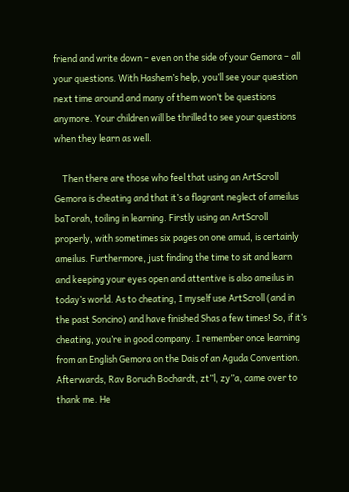friend and write down – even on the side of your Gemora – all your questions. With Hashem’s help, you’ll see your question next time around and many of them won’t be questions anymore. Your children will be thrilled to see your questions when they learn as well.

    Then there are those who feel that using an ArtScroll Gemora is cheating and that it’s a flagrant neglect of ameilus baTorah, toiling in learning. Firstly using an ArtScroll properly, with sometimes six pages on one amud, is certainly ameilus. Furthermore, just finding the time to sit and learn and keeping your eyes open and attentive is also ameilus in today’s world. As to cheating, I myself use ArtScroll (and in the past Soncino) and have finished Shas a few times! So, if it’s cheating, you’re in good company. I remember once learning from an English Gemora on the Dais of an Aguda Convention. Afterwards, Rav Boruch Bochardt, zt”l, zy”a, came over to thank me. He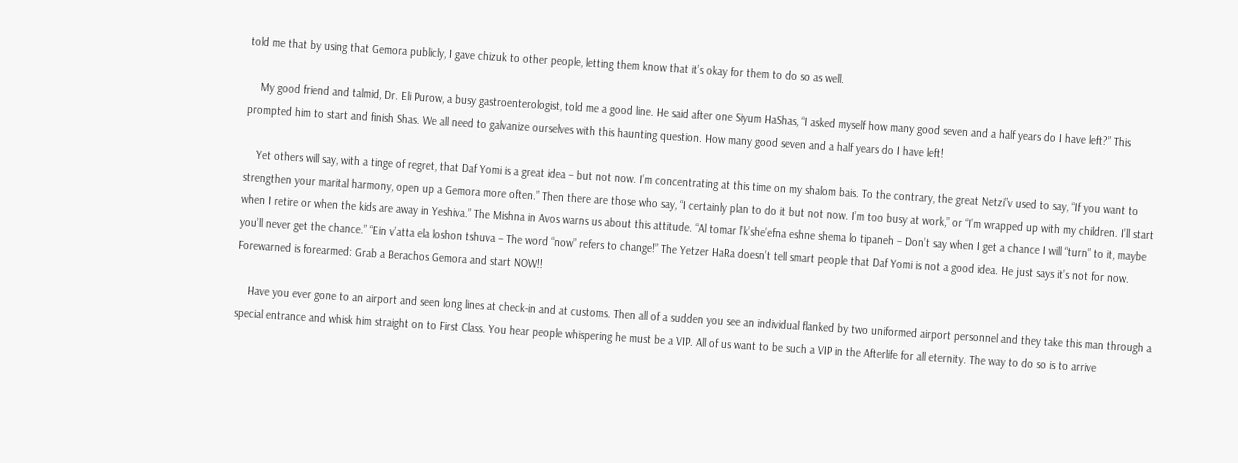told me that by using that Gemora publicly, I gave chizuk to other people, letting them know that it’s okay for them to do so as well.

    My good friend and talmid, Dr. Eli Purow, a busy gastroenterologist, told me a good line. He said after one Siyum HaShas, “I asked myself how many good seven and a half years do I have left?” This prompted him to start and finish Shas. We all need to galvanize ourselves with this haunting question. How many good seven and a half years do I have left!

    Yet others will say, with a tinge of regret, that Daf Yomi is a great idea – but not now. I’m concentrating at this time on my shalom bais. To the contrary, the great Netzi”v used to say, “If you want to strengthen your marital harmony, open up a Gemora more often.” Then there are those who say, “I certainly plan to do it but not now. I’m too busy at work,” or “I’m wrapped up with my children. I’ll start when I retire or when the kids are away in Yeshiva.” The Mishna in Avos warns us about this attitude. “Al tomar l’k’she’efna eshne shema lo tipaneh – Don’t say when I get a chance I will “turn” to it, maybe you’ll never get the chance.” “Ein v’atta ela loshon tshuva – The word “now” refers to change!” The Yetzer HaRa doesn’t tell smart people that Daf Yomi is not a good idea. He just says it’s not for now. Forewarned is forearmed: Grab a Berachos Gemora and start NOW!!

    Have you ever gone to an airport and seen long lines at check-in and at customs. Then all of a sudden you see an individual flanked by two uniformed airport personnel and they take this man through a special entrance and whisk him straight on to First Class. You hear people whispering he must be a VIP. All of us want to be such a VIP in the Afterlife for all eternity. The way to do so is to arrive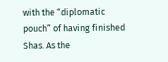with the “diplomatic pouch” of having finished Shas. As the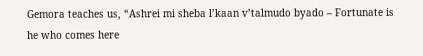Gemora teaches us, “Ashrei mi sheba l’kaan v’talmudo byado – Fortunate is he who comes here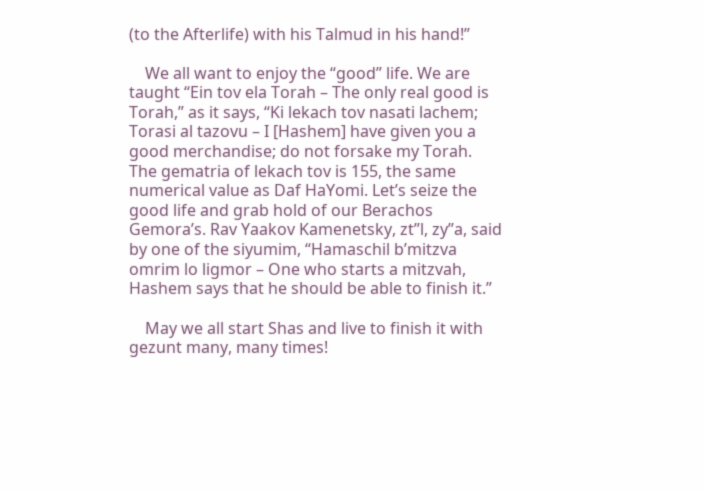(to the Afterlife) with his Talmud in his hand!”

    We all want to enjoy the “good” life. We are taught “Ein tov ela Torah – The only real good is Torah,” as it says, “Ki lekach tov nasati lachem; Torasi al tazovu – I [Hashem] have given you a good merchandise; do not forsake my Torah. The gematria of lekach tov is 155, the same numerical value as Daf HaYomi. Let’s seize the good life and grab hold of our Berachos Gemora’s. Rav Yaakov Kamenetsky, zt”l, zy”a, said by one of the siyumim, “Hamaschil b’mitzva omrim lo ligmor – One who starts a mitzvah, Hashem says that he should be able to finish it.”

    May we all start Shas and live to finish it with gezunt many, many times!